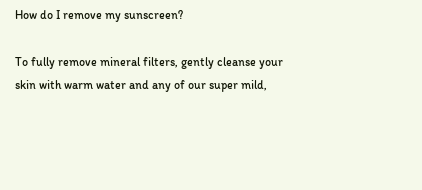How do I remove my sunscreen?

To fully remove mineral filters, gently cleanse your skin with warm water and any of our super mild,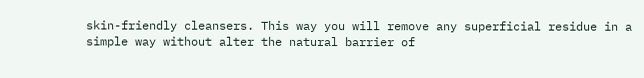skin-friendly cleansers. This way you will remove any superficial residue in a simple way without alter the natural barrier of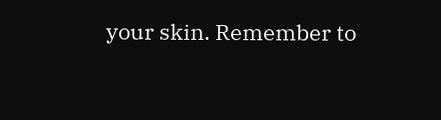your skin. Remember to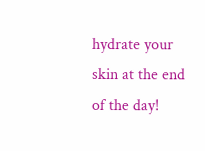hydrate your skin at the end of the day!